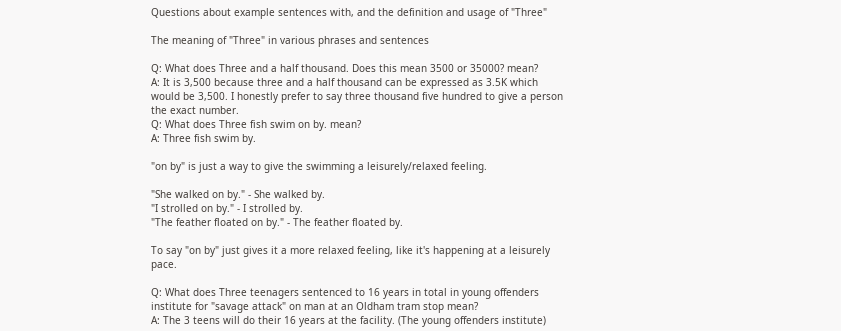Questions about example sentences with, and the definition and usage of "Three"

The meaning of "Three" in various phrases and sentences

Q: What does Three and a half thousand. Does this mean 3500 or 35000? mean?
A: It is 3,500 because three and a half thousand can be expressed as 3.5K which would be 3,500. I honestly prefer to say three thousand five hundred to give a person the exact number.
Q: What does Three fish swim on by. mean?
A: Three fish swim by.

"on by" is just a way to give the swimming a leisurely/relaxed feeling.

"She walked on by." - She walked by.
"I strolled on by." - I strolled by.
"The feather floated on by." - The feather floated by.

To say "on by" just gives it a more relaxed feeling, like it's happening at a leisurely pace.

Q: What does Three teenagers sentenced to 16 years in total in young offenders institute for "savage attack" on man at an Oldham tram stop mean?
A: The 3 teens will do their 16 years at the facility. (The young offenders institute)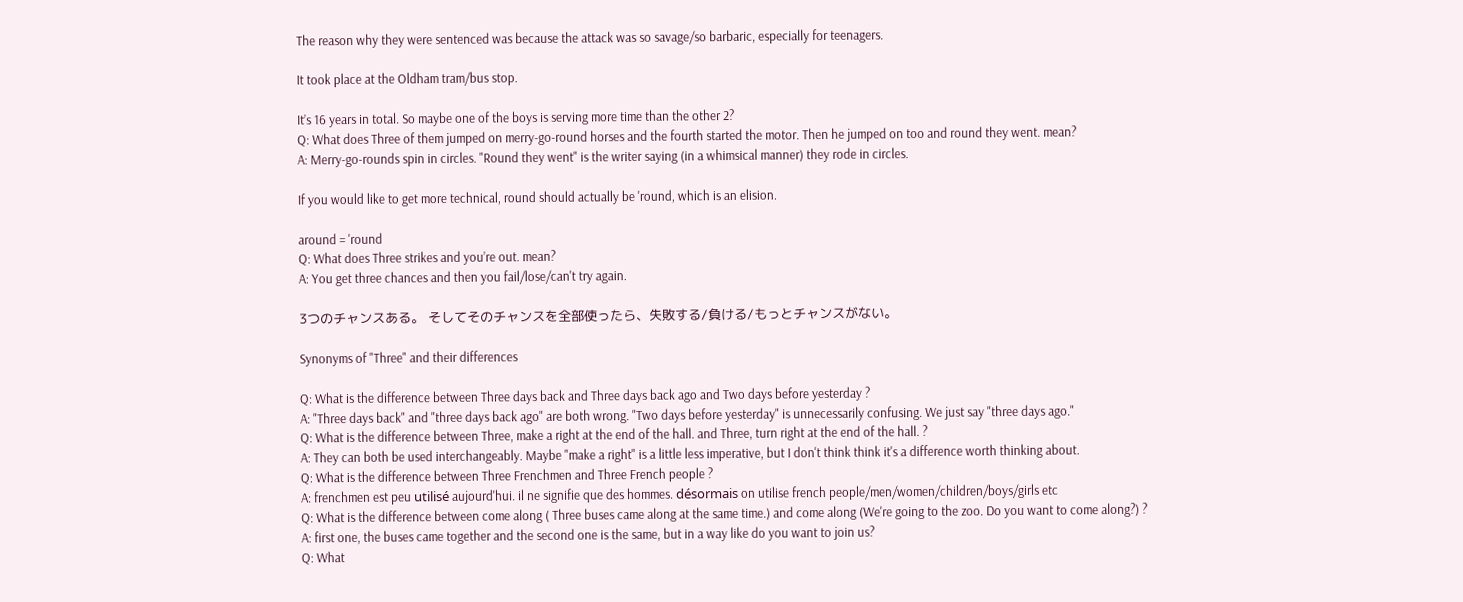The reason why they were sentenced was because the attack was so savage/so barbaric, especially for teenagers.

It took place at the Oldham tram/bus stop.

It’s 16 years in total. So maybe one of the boys is serving more time than the other 2?
Q: What does Three of them jumped on merry-go-round horses and the fourth started the motor. Then he jumped on too and round they went. mean?
A: Merry-go-rounds spin in circles. "Round they went" is the writer saying (in a whimsical manner) they rode in circles.

If you would like to get more technical, round should actually be 'round, which is an elision.

around = 'round
Q: What does Three strikes and you’re out. mean?
A: You get three chances and then you fail/lose/can't try again.

3つのチャンスある。 そしてそのチャンスを全部使ったら、失敗する/負ける/もっとチャンスがない。

Synonyms of "Three" and their differences

Q: What is the difference between Three days back and Three days back ago and Two days before yesterday ?
A: "Three days back" and "three days back ago" are both wrong. "Two days before yesterday" is unnecessarily confusing. We just say "three days ago."
Q: What is the difference between Three, make a right at the end of the hall. and Three, turn right at the end of the hall. ?
A: They can both be used interchangeably. Maybe "make a right" is a little less imperative, but I don't think think it's a difference worth thinking about.
Q: What is the difference between Three Frenchmen and Three French people ?
A: frenchmen est peu utilisé aujourd'hui. il ne signifie que des hommes. désormais on utilise french people/men/women/children/boys/girls etc
Q: What is the difference between come along ( Three buses came along at the same time.) and come along (We're going to the zoo. Do you want to come along?) ?
A: first one, the buses came together and the second one is the same, but in a way like do you want to join us?
Q: What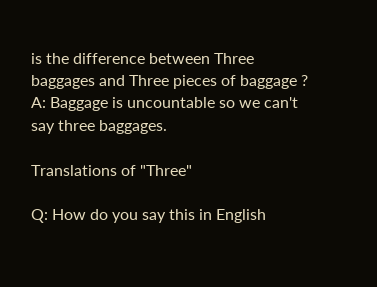is the difference between Three baggages and Three pieces of baggage ?
A: Baggage is uncountable so we can't say three baggages.

Translations of "Three"

Q: How do you say this in English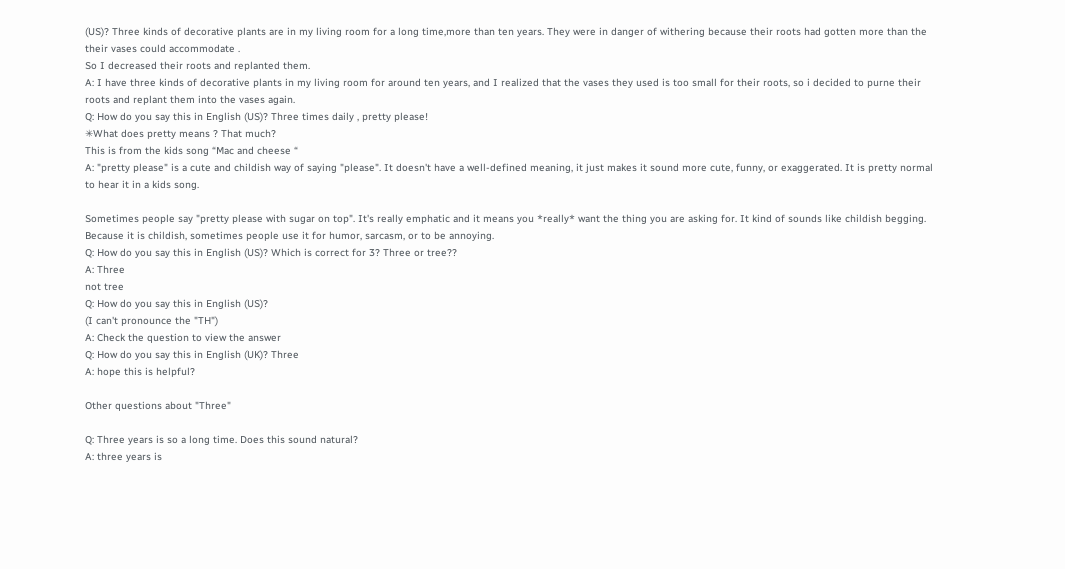(US)? Three kinds of decorative plants are in my living room for a long time,more than ten years. They were in danger of withering because their roots had gotten more than the their vases could accommodate .
So I decreased their roots and replanted them.
A: I have three kinds of decorative plants in my living room for around ten years, and I realized that the vases they used is too small for their roots, so i decided to purne their roots and replant them into the vases again.
Q: How do you say this in English (US)? Three times daily , pretty please!
✳What does pretty means ? That much?
This is from the kids song “Mac and cheese “
A: "pretty please" is a cute and childish way of saying "please". It doesn't have a well-defined meaning, it just makes it sound more cute, funny, or exaggerated. It is pretty normal to hear it in a kids song.

Sometimes people say "pretty please with sugar on top". It's really emphatic and it means you *really* want the thing you are asking for. It kind of sounds like childish begging. Because it is childish, sometimes people use it for humor, sarcasm, or to be annoying.
Q: How do you say this in English (US)? Which is correct for 3? Three or tree??
A: Three
not tree
Q: How do you say this in English (US)?
(I can't pronounce the "TH")
A: Check the question to view the answer
Q: How do you say this in English (UK)? Three
A: hope this is helpful?

Other questions about "Three"

Q: Three years is so a long time. Does this sound natural?
A: three years is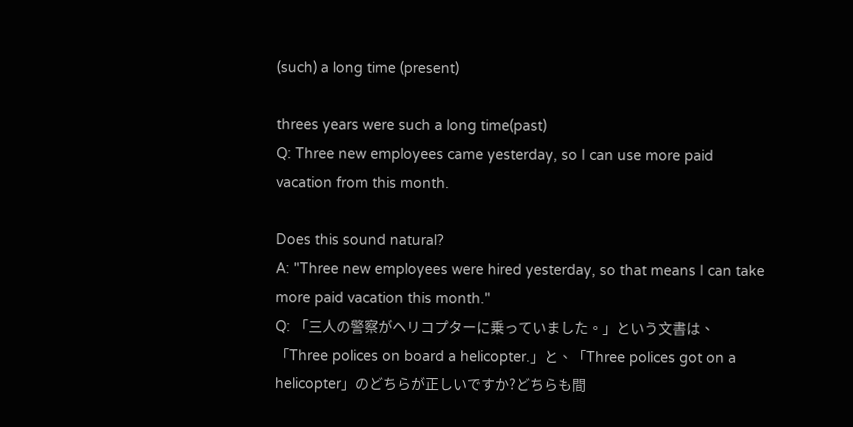(such) a long time (present)

threes years were such a long time(past)
Q: Three new employees came yesterday, so I can use more paid vacation from this month.

Does this sound natural?
A: "Three new employees were hired yesterday, so that means I can take more paid vacation this month."
Q: 「三人の警察がヘリコプターに乗っていました。」という文書は、「Three polices on board a helicopter.」と、「Three polices got on a helicopter」のどちらが正しいですか?どちらも間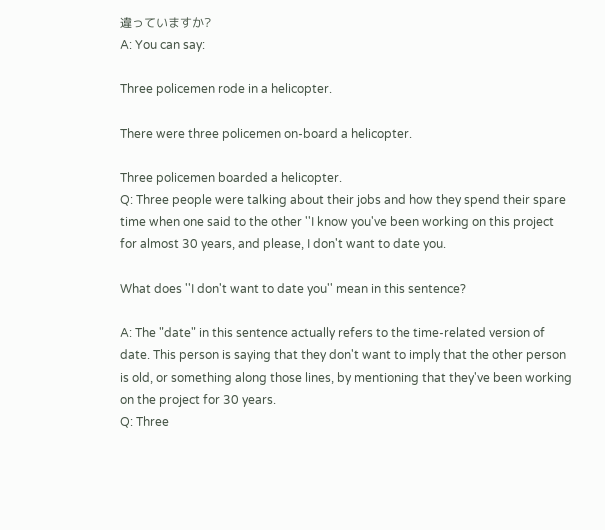違っていますか?
A: You can say:

Three policemen rode in a helicopter.

There were three policemen on-board a helicopter.

Three policemen boarded a helicopter.
Q: Three people were talking about their jobs and how they spend their spare time when one said to the other ''I know you've been working on this project for almost 30 years, and please, I don't want to date you.

What does ''I don't want to date you'' mean in this sentence?

A: The "date" in this sentence actually refers to the time-related version of date. This person is saying that they don't want to imply that the other person is old, or something along those lines, by mentioning that they've been working on the project for 30 years.
Q: Three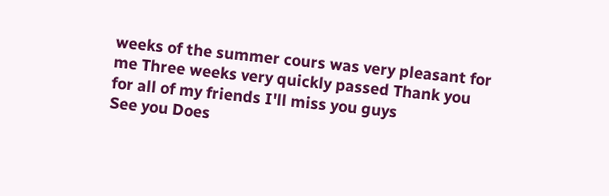weeks of the summer cours was very pleasant for me Three weeks very quickly passed Thank you for all of my friends I'll miss you guys
See you Does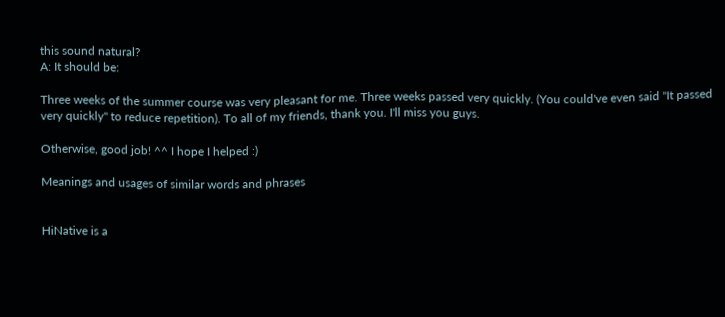this sound natural?
A: It should be:

Three weeks of the summer course was very pleasant for me. Three weeks passed very quickly. (You could've even said "It passed very quickly" to reduce repetition). To all of my friends, thank you. I'll miss you guys.

Otherwise, good job! ^^ I hope I helped :)

Meanings and usages of similar words and phrases


HiNative is a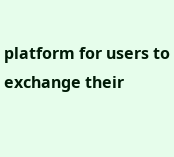platform for users to exchange their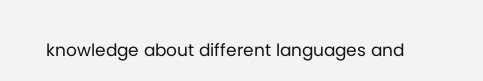knowledge about different languages and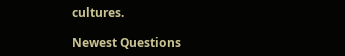cultures.

Newest Questions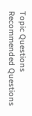Topic Questions
Recommended Questions